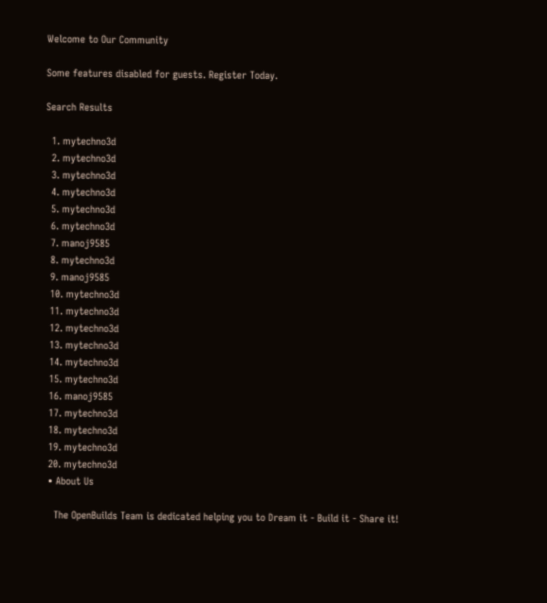Welcome to Our Community

Some features disabled for guests. Register Today.

Search Results

  1. mytechno3d
  2. mytechno3d
  3. mytechno3d
  4. mytechno3d
  5. mytechno3d
  6. mytechno3d
  7. manoj9585
  8. mytechno3d
  9. manoj9585
  10. mytechno3d
  11. mytechno3d
  12. mytechno3d
  13. mytechno3d
  14. mytechno3d
  15. mytechno3d
  16. manoj9585
  17. mytechno3d
  18. mytechno3d
  19. mytechno3d
  20. mytechno3d
  • About Us

    The OpenBuilds Team is dedicated helping you to Dream it - Build it - Share it!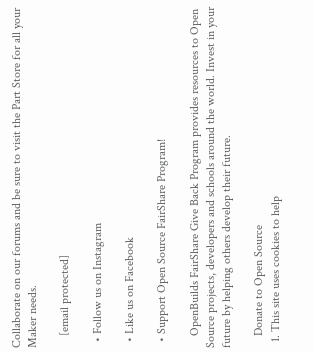Collaborate on our forums and be sure to visit the Part Store for all your Maker needs.

    [email protected]

  • Follow us on Instagram

  • Like us on Facebook

  • Support Open Source FairShare Program!

    OpenBuilds FairShare Give Back Program provides resources to Open Source projects, developers and schools around the world. Invest in your future by helping others develop their future.

    Donate to Open Source
  1. This site uses cookies to help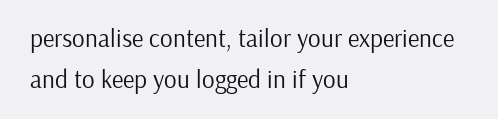personalise content, tailor your experience and to keep you logged in if you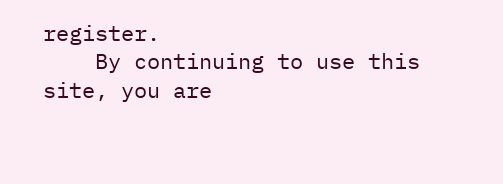register.
    By continuing to use this site, you are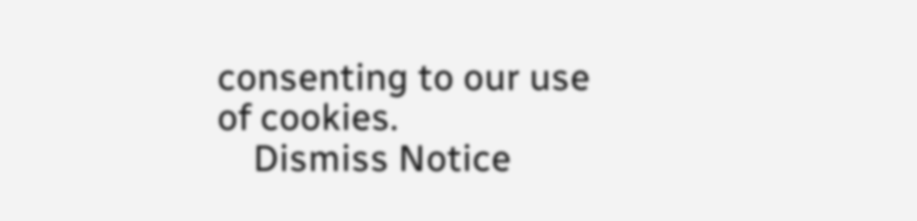consenting to our use of cookies.
    Dismiss Notice